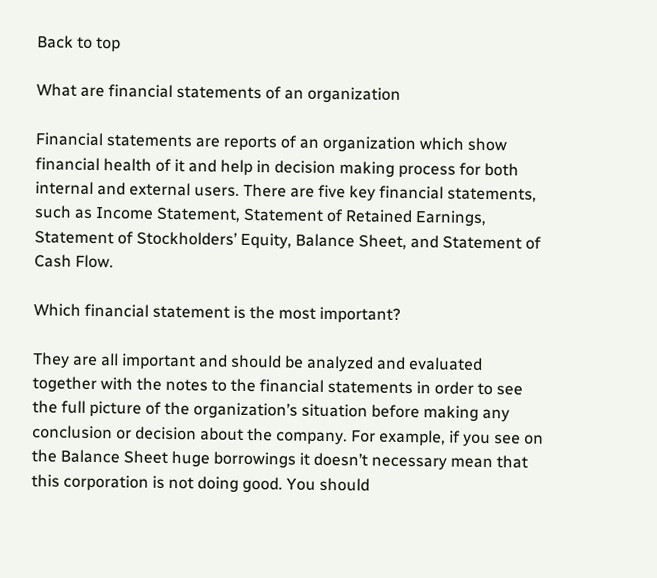Back to top

What are financial statements of an organization

Financial statements are reports of an organization which show financial health of it and help in decision making process for both internal and external users. There are five key financial statements, such as Income Statement, Statement of Retained Earnings, Statement of Stockholders’ Equity, Balance Sheet, and Statement of Cash Flow.

Which financial statement is the most important?

They are all important and should be analyzed and evaluated together with the notes to the financial statements in order to see the full picture of the organization’s situation before making any conclusion or decision about the company. For example, if you see on the Balance Sheet huge borrowings it doesn’t necessary mean that this corporation is not doing good. You should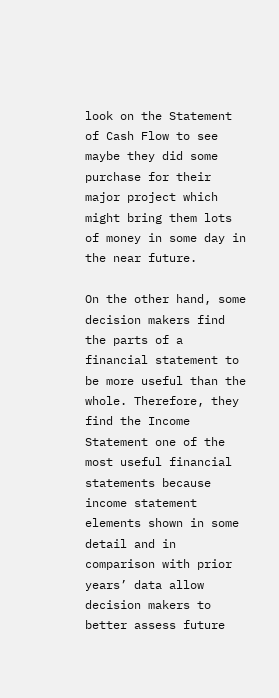look on the Statement of Cash Flow to see maybe they did some purchase for their major project which might bring them lots of money in some day in the near future.

On the other hand, some decision makers find the parts of a financial statement to be more useful than the whole. Therefore, they find the Income Statement one of the most useful financial statements because income statement elements shown in some detail and in comparison with prior years’ data allow decision makers to better assess future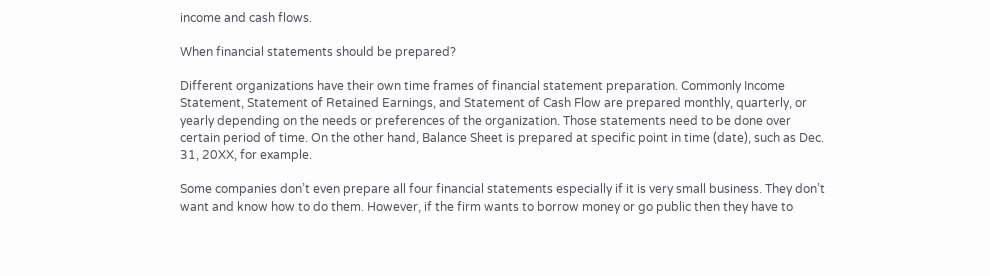income and cash flows.

When financial statements should be prepared?

Different organizations have their own time frames of financial statement preparation. Commonly Income Statement, Statement of Retained Earnings, and Statement of Cash Flow are prepared monthly, quarterly, or yearly depending on the needs or preferences of the organization. Those statements need to be done over certain period of time. On the other hand, Balance Sheet is prepared at specific point in time (date), such as Dec. 31, 20XX, for example.

Some companies don’t even prepare all four financial statements especially if it is very small business. They don’t want and know how to do them. However, if the firm wants to borrow money or go public then they have to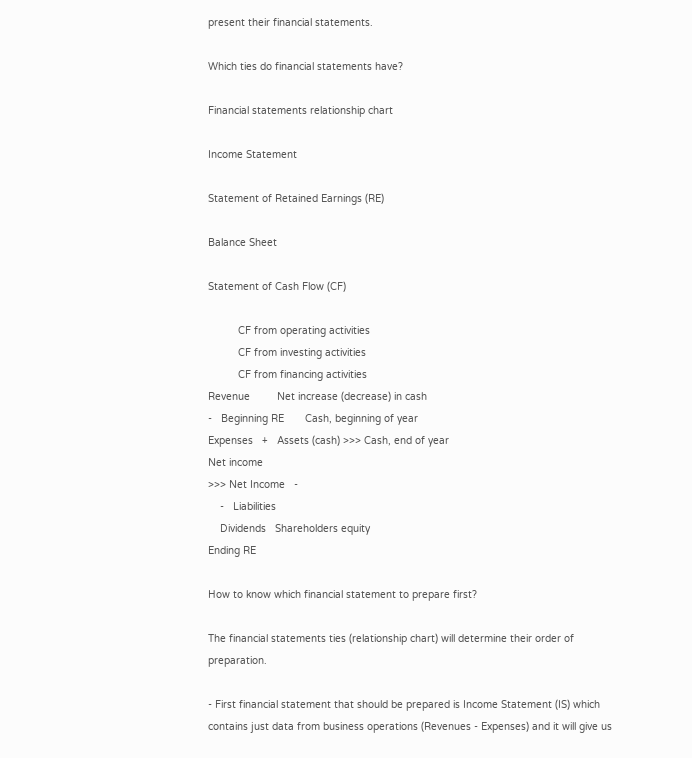present their financial statements.

Which ties do financial statements have?

Financial statements relationship chart

Income Statement

Statement of Retained Earnings (RE)

Balance Sheet

Statement of Cash Flow (CF)

          CF from operating activities
          CF from investing activities
          CF from financing activities
Revenue         Net increase (decrease) in cash
-   Beginning RE       Cash, beginning of year
Expenses   +   Assets (cash) >>> Cash, end of year
Net income
>>> Net Income   -
    -   Liabilities
    Dividends   Shareholders equity
Ending RE

How to know which financial statement to prepare first?

The financial statements ties (relationship chart) will determine their order of preparation.

- First financial statement that should be prepared is Income Statement (IS) which contains just data from business operations (Revenues - Expenses) and it will give us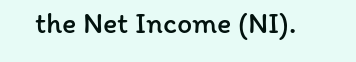the Net Income (NI).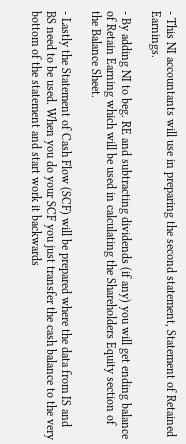- This NI accountants will use in preparing the second statement, Statement of Retained Earnings.

- By adding NI to beg. RE and subtracting dividends (if any) you will get ending balance of Retain Earning which will be used in calculating the Shareholders Equity section of the Balance Sheet.

- Lastly the Statement of Cash Flow (SCF) will be prepared where the data from IS and BS need to be used. When you do your SCF you just transfer the cash balance to the very bottom of the statement and start work it backwards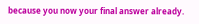because you now your final answer already.